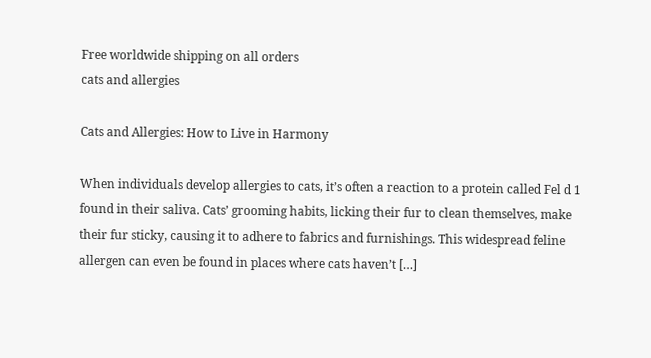Free worldwide shipping on all orders
cats and allergies

Cats and Allergies: How to Live in Harmony

When individuals develop allergies to cats, it’s often a reaction to a protein called Fel d 1 found in their saliva. Cats’ grooming habits, licking their fur to clean themselves, make their fur sticky, causing it to adhere to fabrics and furnishings. This widespread feline allergen can even be found in places where cats haven’t […]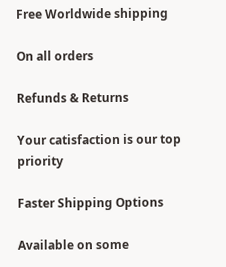Free Worldwide shipping

On all orders

Refunds & Returns

Your catisfaction is our top priority

Faster Shipping Options

Available on some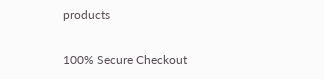products

100% Secure Checkout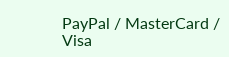PayPal / MasterCard / Visa